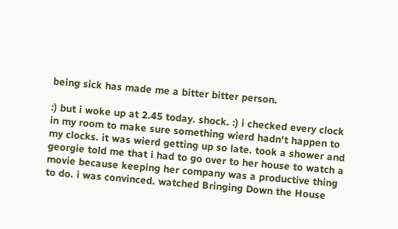being sick has made me a bitter bitter person.

:) but i woke up at 2.45 today. shock. :) i checked every clock in my room to make sure something wierd hadn't happen to my clocks. it was wierd getting up so late. took a shower and georgie told me that i had to go over to her house to watch a movie because keeping her company was a productive thing to do. i was convinced. watched Bringing Down the House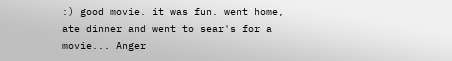:) good movie. it was fun. went home, ate dinner and went to sear's for a movie... Anger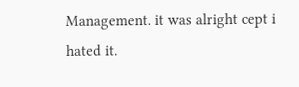Management. it was alright cept i hated it.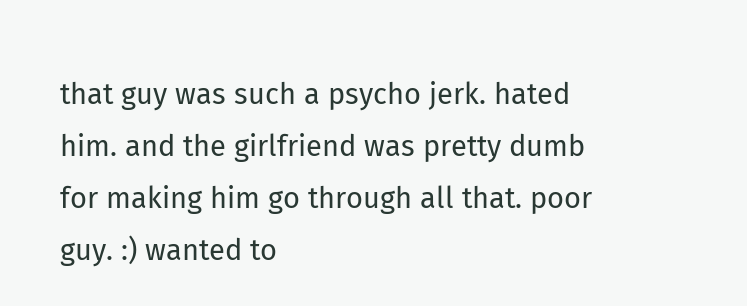that guy was such a psycho jerk. hated him. and the girlfriend was pretty dumb for making him go through all that. poor guy. :) wanted to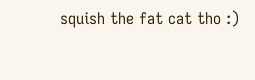squish the fat cat tho :)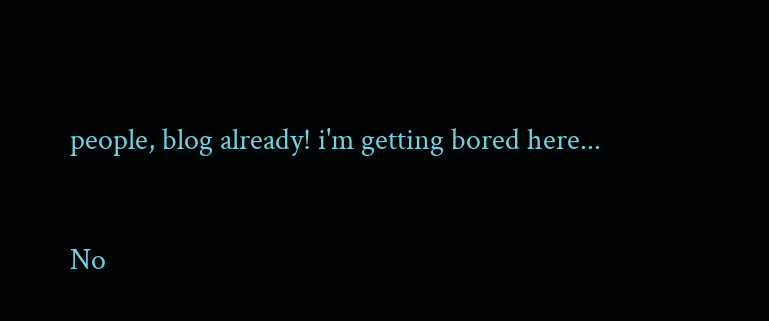people, blog already! i'm getting bored here...

No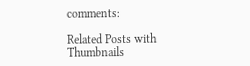comments:

Related Posts with Thumbnails